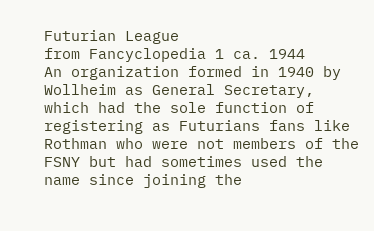Futurian League
from Fancyclopedia 1 ca. 1944
An organization formed in 1940 by Wollheim as General Secretary, which had the sole function of registering as Futurians fans like Rothman who were not members of the FSNY but had sometimes used the name since joining the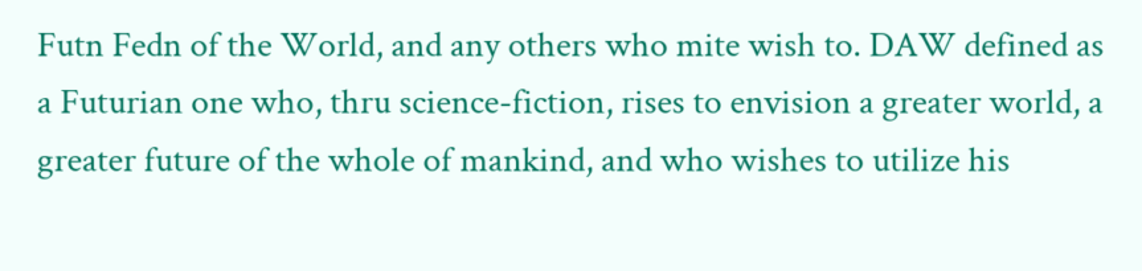Futn Fedn of the World, and any others who mite wish to. DAW defined as a Futurian one who, thru science-fiction, rises to envision a greater world, a greater future of the whole of mankind, and who wishes to utilize his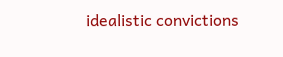idealistic convictions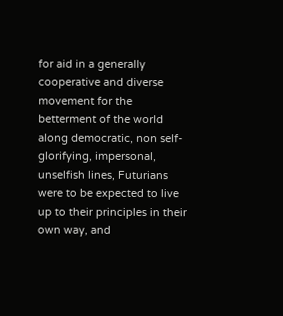for aid in a generally cooperative and diverse movement for the betterment of the world along democratic, non self-glorifying, impersonal, unselfish lines, Futurians were to be expected to live up to their principles in their own way, and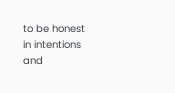to be honest in intentions and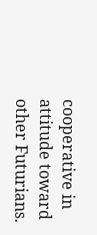cooperative in attitude toward other Futurians.